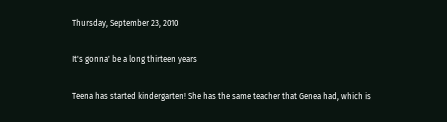Thursday, September 23, 2010

It's gonna' be a long thirteen years

Teena has started kindergarten! She has the same teacher that Genea had, which is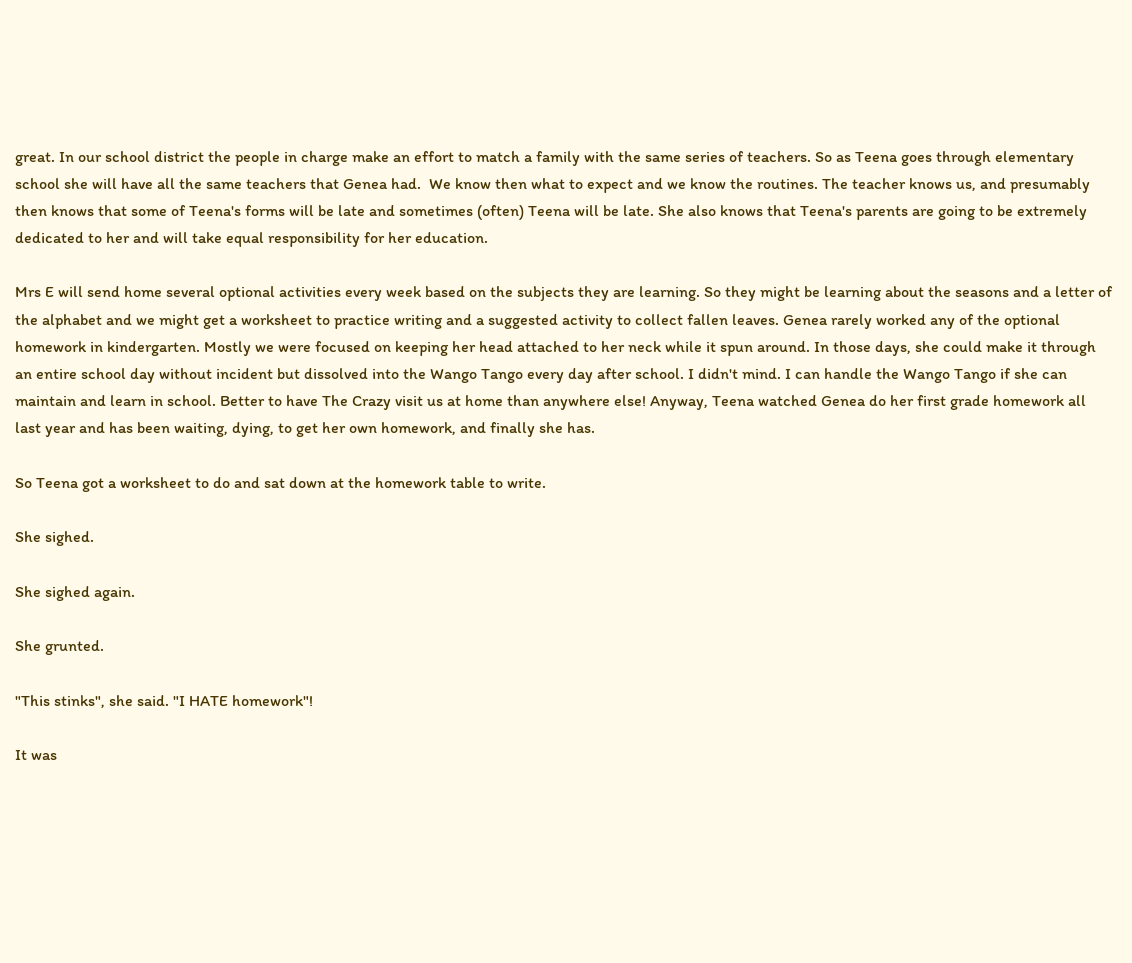great. In our school district the people in charge make an effort to match a family with the same series of teachers. So as Teena goes through elementary school she will have all the same teachers that Genea had.  We know then what to expect and we know the routines. The teacher knows us, and presumably then knows that some of Teena's forms will be late and sometimes (often) Teena will be late. She also knows that Teena's parents are going to be extremely dedicated to her and will take equal responsibility for her education.

Mrs E will send home several optional activities every week based on the subjects they are learning. So they might be learning about the seasons and a letter of the alphabet and we might get a worksheet to practice writing and a suggested activity to collect fallen leaves. Genea rarely worked any of the optional homework in kindergarten. Mostly we were focused on keeping her head attached to her neck while it spun around. In those days, she could make it through an entire school day without incident but dissolved into the Wango Tango every day after school. I didn't mind. I can handle the Wango Tango if she can  maintain and learn in school. Better to have The Crazy visit us at home than anywhere else! Anyway, Teena watched Genea do her first grade homework all last year and has been waiting, dying, to get her own homework, and finally she has.

So Teena got a worksheet to do and sat down at the homework table to write.

She sighed.

She sighed again.

She grunted.

"This stinks", she said. "I HATE homework"!

It was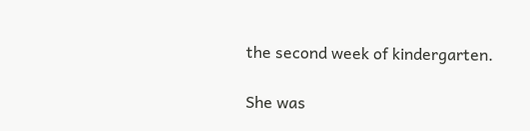the second week of kindergarten.

She was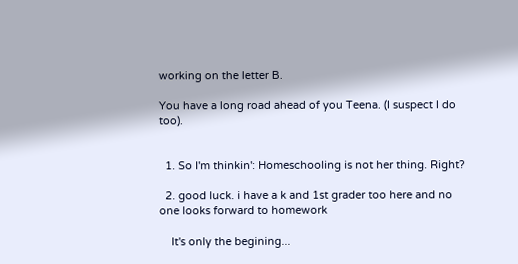working on the letter B.

You have a long road ahead of you Teena. (I suspect I do too).


  1. So I'm thinkin': Homeschooling is not her thing. Right?

  2. good luck. i have a k and 1st grader too here and no one looks forward to homework

    It's only the begining...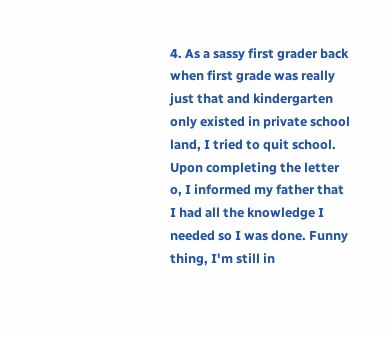4. As a sassy first grader back when first grade was really just that and kindergarten only existed in private school land, I tried to quit school. Upon completing the letter o, I informed my father that I had all the knowledge I needed so I was done. Funny thing, I'm still in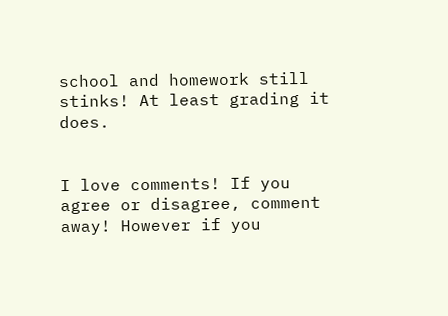school and homework still stinks! At least grading it does.


I love comments! If you agree or disagree, comment away! However if you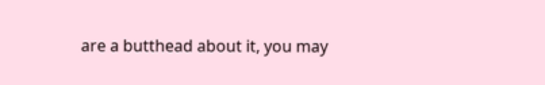are a butthead about it, you may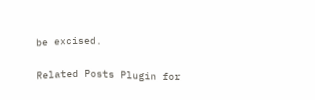be excised.


Related Posts Plugin for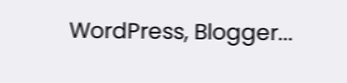WordPress, Blogger...